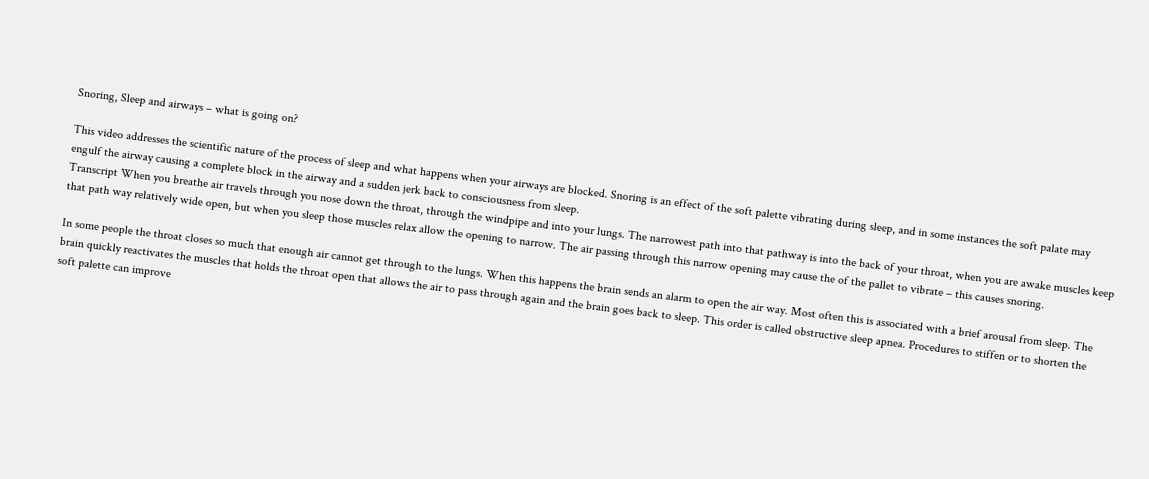Snoring, Sleep and airways – what is going on?

This video addresses the scientific nature of the process of sleep and what happens when your airways are blocked. Snoring is an effect of the soft palette vibrating during sleep, and in some instances the soft palate may engulf the airway causing a complete block in the airway and a sudden jerk back to consciousness from sleep.
Transcript When you breathe air travels through you nose down the throat, through the windpipe and into your lungs. The narrowest path into that pathway is into the back of your throat, when you are awake muscles keep that path way relatively wide open, but when you sleep those muscles relax allow the opening to narrow. The air passing through this narrow opening may cause the of the pallet to vibrate – this causes snoring.

In some people the throat closes so much that enough air cannot get through to the lungs. When this happens the brain sends an alarm to open the air way. Most often this is associated with a brief arousal from sleep. The brain quickly reactivates the muscles that holds the throat open that allows the air to pass through again and the brain goes back to sleep. This order is called obstructive sleep apnea. Procedures to stiffen or to shorten the soft palette can improve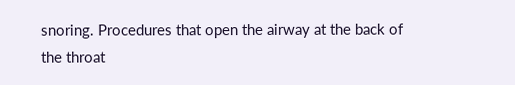snoring. Procedures that open the airway at the back of the throat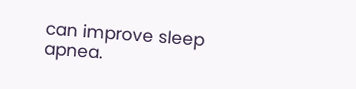can improve sleep apnea.